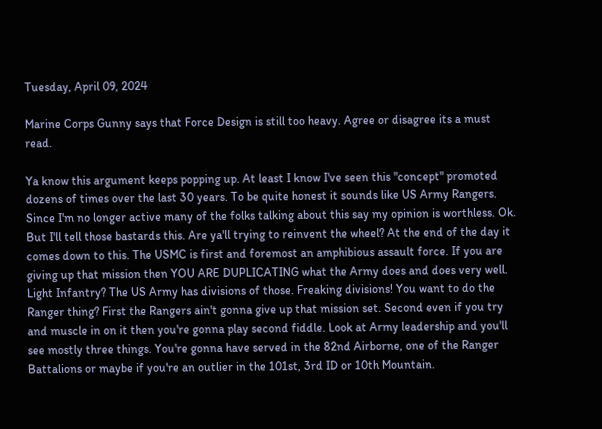Tuesday, April 09, 2024

Marine Corps Gunny says that Force Design is still too heavy. Agree or disagree its a must read.

Ya know this argument keeps popping up. At least I know I've seen this "concept" promoted dozens of times over the last 30 years. To be quite honest it sounds like US Army Rangers. Since I'm no longer active many of the folks talking about this say my opinion is worthless. Ok. But I'll tell those bastards this. Are ya'll trying to reinvent the wheel? At the end of the day it comes down to this. The USMC is first and foremost an amphibious assault force. If you are giving up that mission then YOU ARE DUPLICATING what the Army does and does very well. Light Infantry? The US Army has divisions of those. Freaking divisions! You want to do the Ranger thing? First the Rangers ain't gonna give up that mission set. Second even if you try and muscle in on it then you're gonna play second fiddle. Look at Army leadership and you'll see mostly three things. You're gonna have served in the 82nd Airborne, one of the Ranger Battalions or maybe if you're an outlier in the 101st, 3rd ID or 10th Mountain.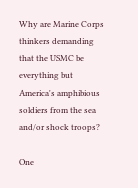Why are Marine Corps thinkers demanding that the USMC be everything but America's amphibious soldiers from the sea and/or shock troops?

One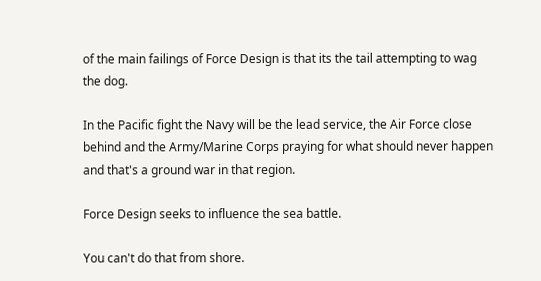of the main failings of Force Design is that its the tail attempting to wag the dog.

In the Pacific fight the Navy will be the lead service, the Air Force close behind and the Army/Marine Corps praying for what should never happen and that's a ground war in that region.

Force Design seeks to influence the sea battle.

You can't do that from shore.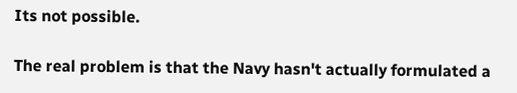Its not possible.

The real problem is that the Navy hasn't actually formulated a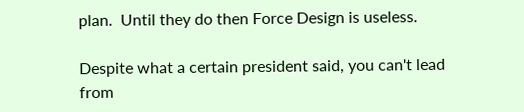plan.  Until they do then Force Design is useless.

Despite what a certain president said, you can't lead from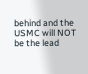behind and the USMC will NOT be the lead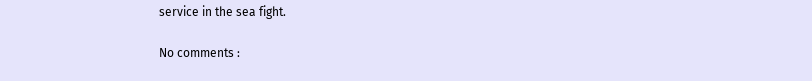service in the sea fight.

No comments :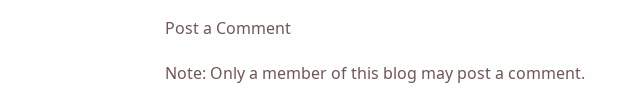Post a Comment

Note: Only a member of this blog may post a comment.